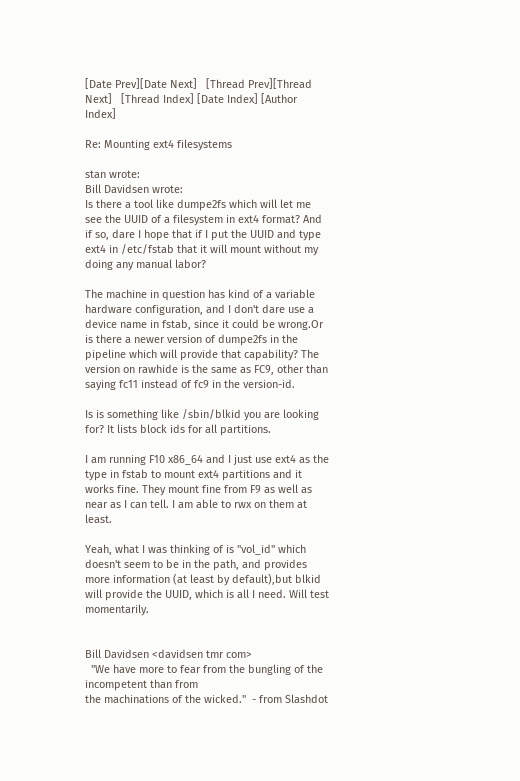[Date Prev][Date Next]   [Thread Prev][Thread Next]   [Thread Index] [Date Index] [Author Index]

Re: Mounting ext4 filesystems

stan wrote:
Bill Davidsen wrote:
Is there a tool like dumpe2fs which will let me see the UUID of a filesystem in ext4 format? And if so, dare I hope that if I put the UUID and type ext4 in /etc/fstab that it will mount without my doing any manual labor?

The machine in question has kind of a variable hardware configuration, and I don't dare use a device name in fstab, since it could be wrong.Or is there a newer version of dumpe2fs in the pipeline which will provide that capability? The version on rawhide is the same as FC9, other than saying fc11 instead of fc9 in the version-id.

Is is something like /sbin/blkid you are looking for? It lists block ids for all partitions.

I am running F10 x86_64 and I just use ext4 as the type in fstab to mount ext4 partitions and it works fine. They mount fine from F9 as well as near as I can tell. I am able to rwx on them at least.

Yeah, what I was thinking of is "vol_id" which doesn't seem to be in the path, and provides more information (at least by default),but blkid will provide the UUID, which is all I need. Will test momentarily.


Bill Davidsen <davidsen tmr com>
  "We have more to fear from the bungling of the incompetent than from
the machinations of the wicked."  - from Slashdot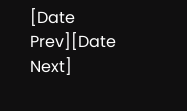[Date Prev][Date Next]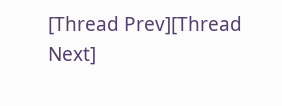[Thread Prev][Thread Next]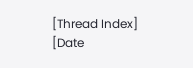[Thread Index] [Date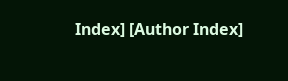Index] [Author Index]